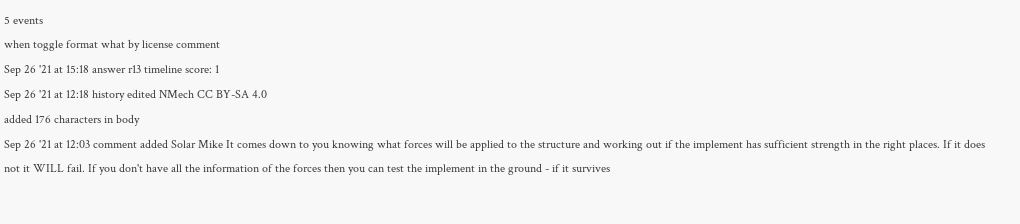5 events
when toggle format what by license comment
Sep 26 '21 at 15:18 answer r13 timeline score: 1
Sep 26 '21 at 12:18 history edited NMech CC BY-SA 4.0
added 176 characters in body
Sep 26 '21 at 12:03 comment added Solar Mike It comes down to you knowing what forces will be applied to the structure and working out if the implement has sufficient strength in the right places. If it does not it WILL fail. If you don't have all the information of the forces then you can test the implement in the ground - if it survives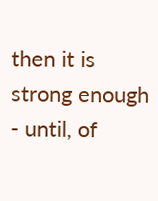then it is strong enough - until, of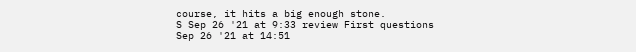course, it hits a big enough stone.
S Sep 26 '21 at 9:33 review First questions
Sep 26 '21 at 14:51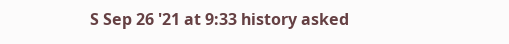S Sep 26 '21 at 9:33 history asked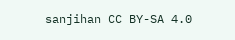sanjihan CC BY-SA 4.0